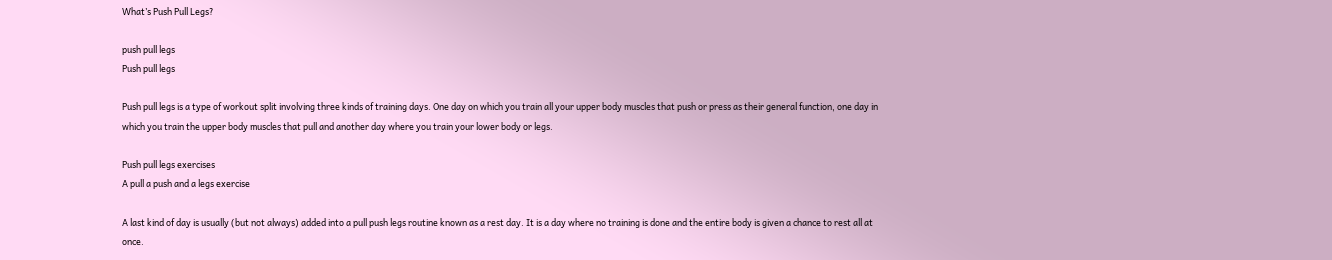What’s Push Pull Legs?

push pull legs
Push pull legs

Push pull legs is a type of workout split involving three kinds of training days. One day on which you train all your upper body muscles that push or press as their general function, one day in which you train the upper body muscles that pull and another day where you train your lower body or legs.

Push pull legs exercises
A pull a push and a legs exercise

A last kind of day is usually (but not always) added into a pull push legs routine known as a rest day. It is a day where no training is done and the entire body is given a chance to rest all at once.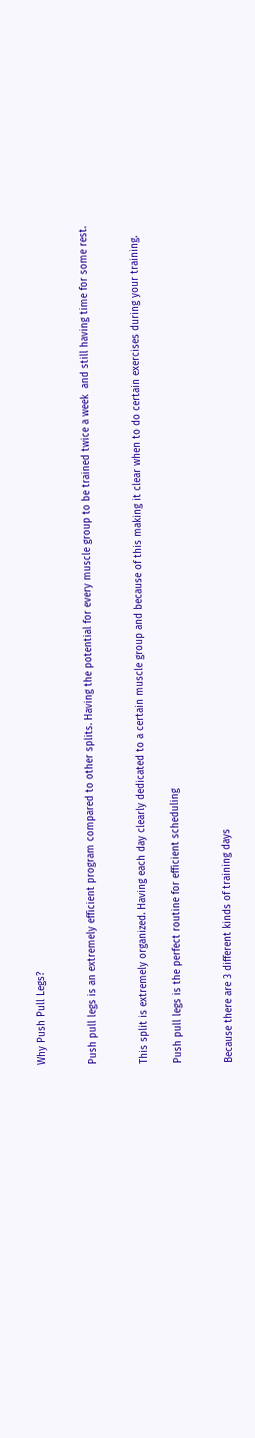Why Push Pull Legs?


Push pull legs is an extremely efficient program compared to other splits. Having the potential for every muscle group to be trained twice a week  and still having time for some rest.


This split is extremely organized. Having each day clearly dedicated to a certain muscle group and because of this making it clear when to do certain exercises during your training.

Push pull legs is the perfect routine for efficient scheduling


Because there are 3 different kinds of training days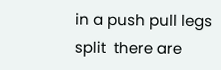in a push pull legs split  there are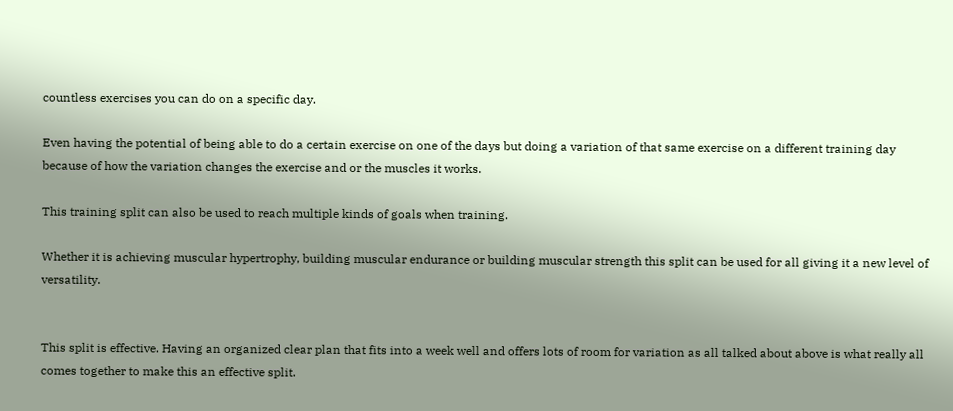countless exercises you can do on a specific day.

Even having the potential of being able to do a certain exercise on one of the days but doing a variation of that same exercise on a different training day because of how the variation changes the exercise and or the muscles it works.

This training split can also be used to reach multiple kinds of goals when training.

Whether it is achieving muscular hypertrophy, building muscular endurance or building muscular strength this split can be used for all giving it a new level of versatility.


This split is effective. Having an organized clear plan that fits into a week well and offers lots of room for variation as all talked about above is what really all comes together to make this an effective split.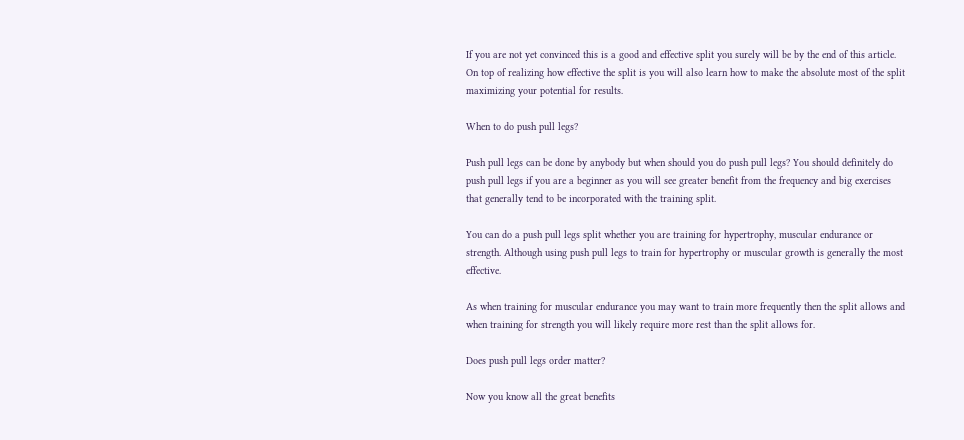If you are not yet convinced this is a good and effective split you surely will be by the end of this article. On top of realizing how effective the split is you will also learn how to make the absolute most of the split maximizing your potential for results.

When to do push pull legs?

Push pull legs can be done by anybody but when should you do push pull legs? You should definitely do push pull legs if you are a beginner as you will see greater benefit from the frequency and big exercises that generally tend to be incorporated with the training split.

You can do a push pull legs split whether you are training for hypertrophy, muscular endurance or strength. Although using push pull legs to train for hypertrophy or muscular growth is generally the most effective.

As when training for muscular endurance you may want to train more frequently then the split allows and when training for strength you will likely require more rest than the split allows for.

Does push pull legs order matter?

Now you know all the great benefits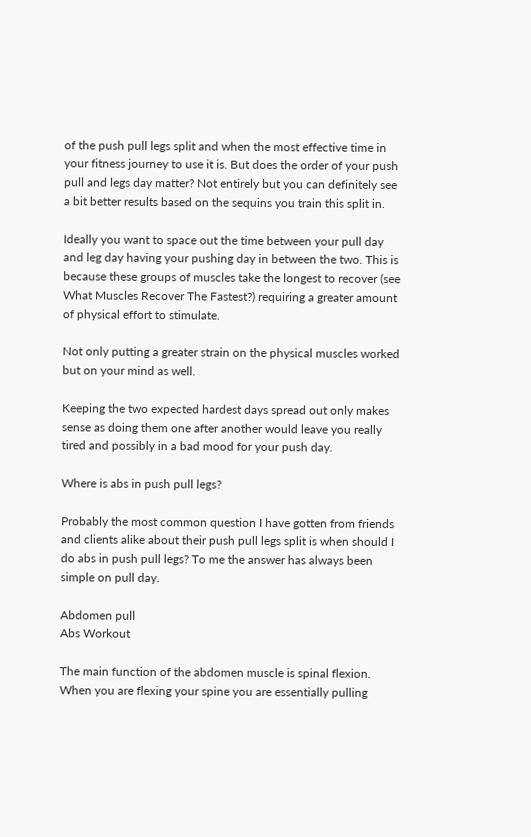of the push pull legs split and when the most effective time in your fitness journey to use it is. But does the order of your push pull and legs day matter? Not entirely but you can definitely see a bit better results based on the sequins you train this split in.

Ideally you want to space out the time between your pull day and leg day having your pushing day in between the two. This is because these groups of muscles take the longest to recover (see What Muscles Recover The Fastest?) requiring a greater amount of physical effort to stimulate.

Not only putting a greater strain on the physical muscles worked but on your mind as well.

Keeping the two expected hardest days spread out only makes sense as doing them one after another would leave you really tired and possibly in a bad mood for your push day.

Where is abs in push pull legs?

Probably the most common question I have gotten from friends and clients alike about their push pull legs split is when should I do abs in push pull legs? To me the answer has always been simple on pull day.

Abdomen pull
Abs Workout

The main function of the abdomen muscle is spinal flexion. When you are flexing your spine you are essentially pulling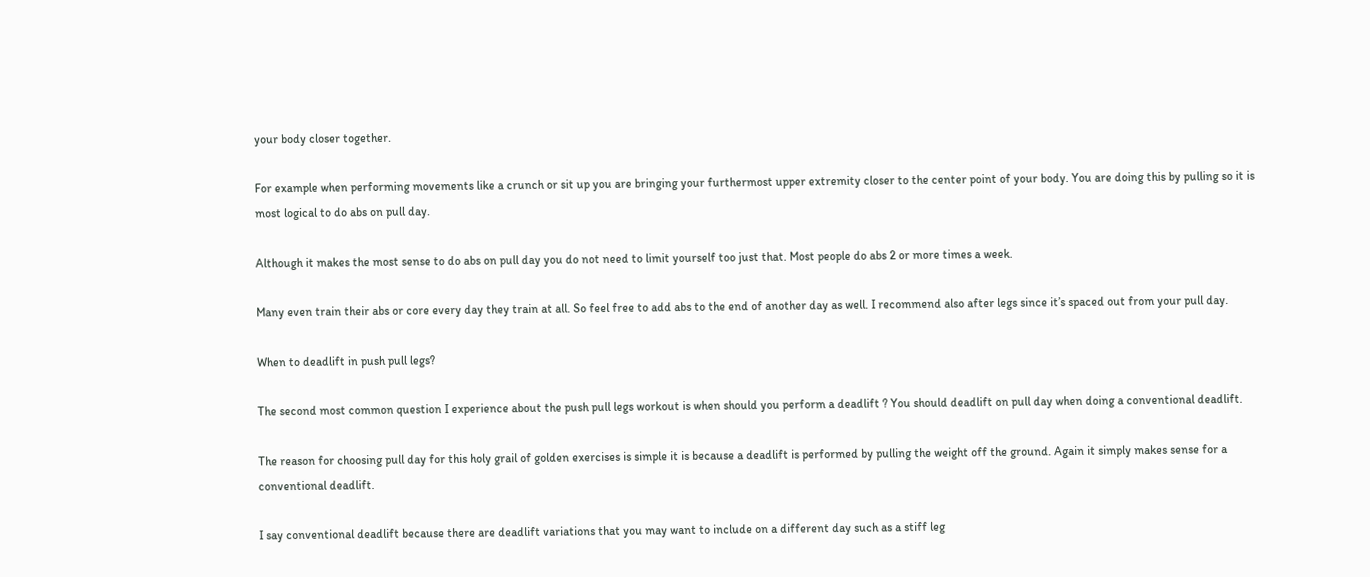your body closer together.

For example when performing movements like a crunch or sit up you are bringing your furthermost upper extremity closer to the center point of your body. You are doing this by pulling so it is most logical to do abs on pull day.

Although it makes the most sense to do abs on pull day you do not need to limit yourself too just that. Most people do abs 2 or more times a week.

Many even train their abs or core every day they train at all. So feel free to add abs to the end of another day as well. I recommend also after legs since it’s spaced out from your pull day.

When to deadlift in push pull legs?

The second most common question I experience about the push pull legs workout is when should you perform a deadlift ? You should deadlift on pull day when doing a conventional deadlift.

The reason for choosing pull day for this holy grail of golden exercises is simple it is because a deadlift is performed by pulling the weight off the ground. Again it simply makes sense for a conventional deadlift.

I say conventional deadlift because there are deadlift variations that you may want to include on a different day such as a stiff leg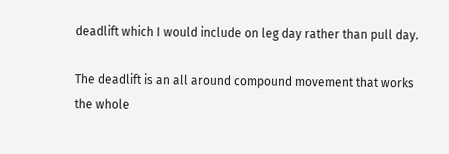deadlift which I would include on leg day rather than pull day.

The deadlift is an all around compound movement that works the whole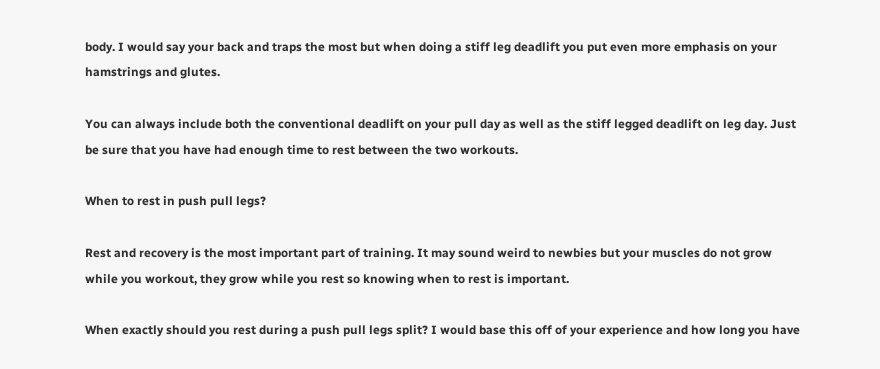body. I would say your back and traps the most but when doing a stiff leg deadlift you put even more emphasis on your hamstrings and glutes.

You can always include both the conventional deadlift on your pull day as well as the stiff legged deadlift on leg day. Just be sure that you have had enough time to rest between the two workouts.

When to rest in push pull legs?

Rest and recovery is the most important part of training. It may sound weird to newbies but your muscles do not grow while you workout, they grow while you rest so knowing when to rest is important.

When exactly should you rest during a push pull legs split? I would base this off of your experience and how long you have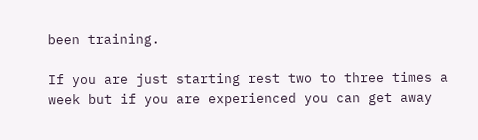been training.

If you are just starting rest two to three times a week but if you are experienced you can get away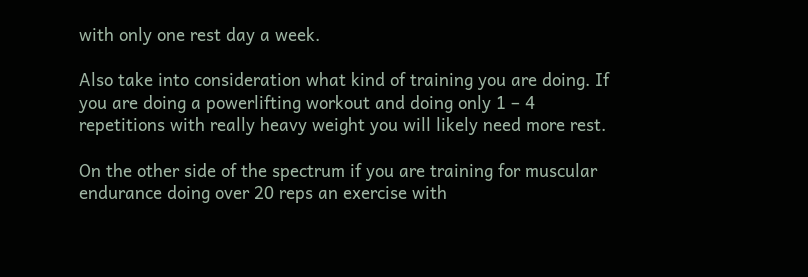with only one rest day a week.

Also take into consideration what kind of training you are doing. If you are doing a powerlifting workout and doing only 1 – 4 repetitions with really heavy weight you will likely need more rest.

On the other side of the spectrum if you are training for muscular endurance doing over 20 reps an exercise with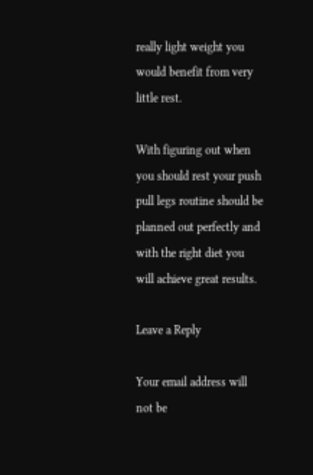really light weight you would benefit from very little rest.

With figuring out when you should rest your push pull legs routine should be planned out perfectly and with the right diet you will achieve great results.

Leave a Reply

Your email address will not be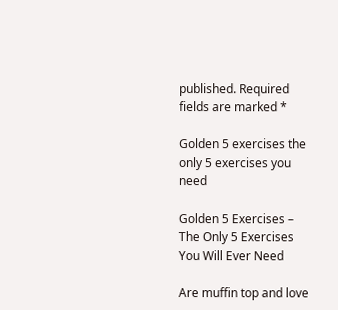published. Required fields are marked *

Golden 5 exercises the only 5 exercises you need

Golden 5 Exercises – The Only 5 Exercises You Will Ever Need

Are muffin top and love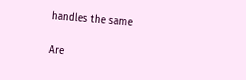handles the same

Are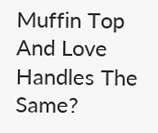Muffin Top And Love Handles The Same?